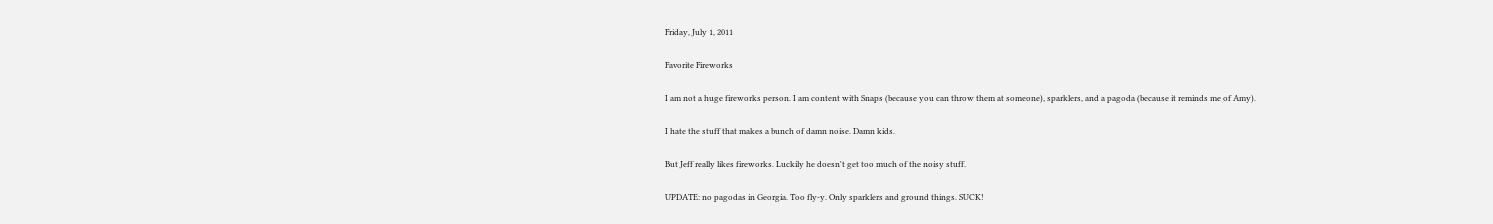Friday, July 1, 2011

Favorite Fireworks

I am not a huge fireworks person. I am content with Snaps (because you can throw them at someone), sparklers, and a pagoda (because it reminds me of Amy).

I hate the stuff that makes a bunch of damn noise. Damn kids.

But Jeff really likes fireworks. Luckily he doesn't get too much of the noisy stuff.

UPDATE: no pagodas in Georgia. Too fly-y. Only sparklers and ground things. SUCK!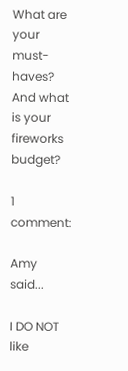What are your must-haves? And what is your fireworks budget?

1 comment:

Amy said...

I DO NOT like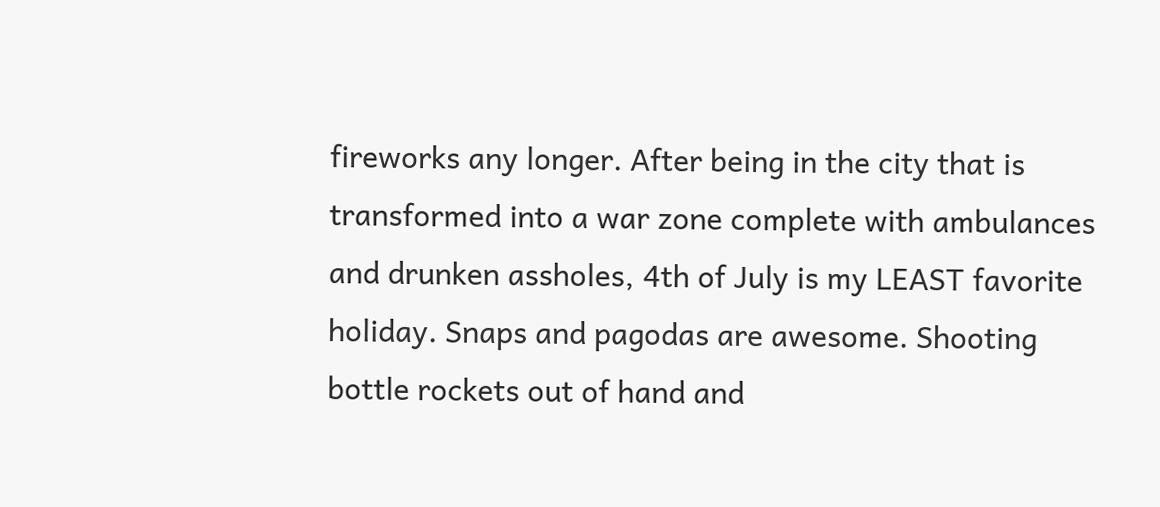fireworks any longer. After being in the city that is transformed into a war zone complete with ambulances and drunken assholes, 4th of July is my LEAST favorite holiday. Snaps and pagodas are awesome. Shooting bottle rockets out of hand and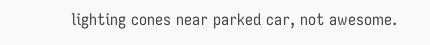lighting cones near parked car, not awesome.